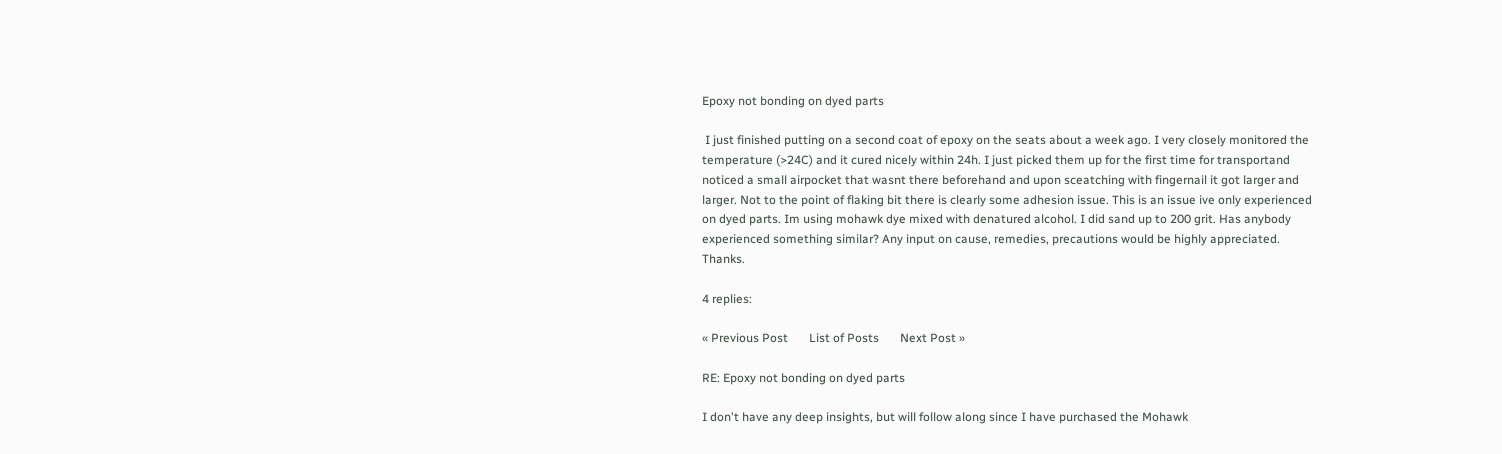Epoxy not bonding on dyed parts

 I just finished putting on a second coat of epoxy on the seats about a week ago. I very closely monitored the temperature (>24C) and it cured nicely within 24h. I just picked them up for the first time for transportand noticed a small airpocket that wasnt there beforehand and upon sceatching with fingernail it got larger and larger. Not to the point of flaking bit there is clearly some adhesion issue. This is an issue ive only experienced on dyed parts. Im using mohawk dye mixed with denatured alcohol. I did sand up to 200 grit. Has anybody experienced something similar? Any input on cause, remedies, precautions would be highly appreciated. Thanks.

4 replies:

« Previous Post       List of Posts       Next Post »

RE: Epoxy not bonding on dyed parts

I don't have any deep insights, but will follow along since I have purchased the Mohawk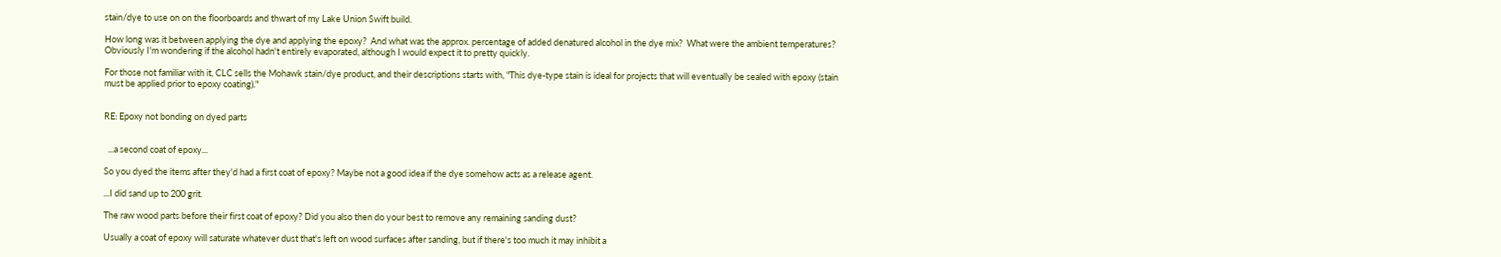stain/dye to use on on the floorboards and thwart of my Lake Union Swift build.

How long was it between applying the dye and applying the epoxy?  And what was the approx. percentage of added denatured alcohol in the dye mix?  What were the ambient temperatures?  Obviously I'm wondering if the alcohol hadn't entirely evaporated, although I would expect it to pretty quickly.

For those not familiar with it, CLC sells the Mohawk stain/dye product, and their descriptions starts with, "This dye-type stain is ideal for projects that will eventually be sealed with epoxy (stain must be applied prior to epoxy coating)."


RE: Epoxy not bonding on dyed parts


  ...a second coat of epoxy...

So you dyed the items after they'd had a first coat of epoxy? Maybe not a good idea if the dye somehow acts as a release agent.

...I did sand up to 200 grit.

The raw wood parts before their first coat of epoxy? Did you also then do your best to remove any remaining sanding dust?

Usually a coat of epoxy will saturate whatever dust that's left on wood surfaces after sanding, but if there's too much it may inhibit a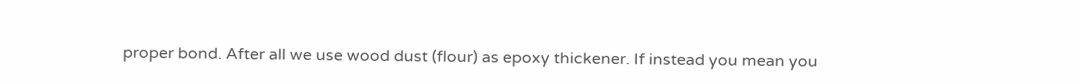proper bond. After all we use wood dust (flour) as epoxy thickener. If instead you mean you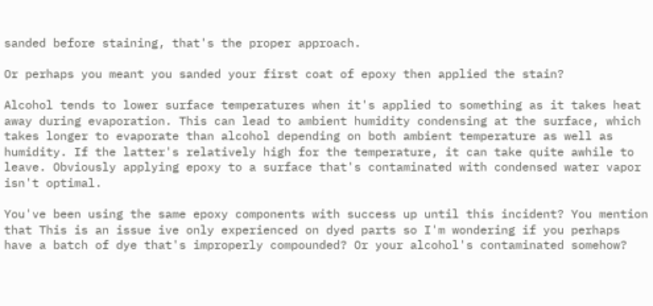sanded before staining, that's the proper approach.

Or perhaps you meant you sanded your first coat of epoxy then applied the stain?

Alcohol tends to lower surface temperatures when it's applied to something as it takes heat away during evaporation. This can lead to ambient humidity condensing at the surface, which takes longer to evaporate than alcohol depending on both ambient temperature as well as humidity. If the latter's relatively high for the temperature, it can take quite awhile to leave. Obviously applying epoxy to a surface that's contaminated with condensed water vapor isn't optimal.

You've been using the same epoxy components with success up until this incident? You mention that This is an issue ive only experienced on dyed parts so I'm wondering if you perhaps have a batch of dye that's improperly compounded? Or your alcohol's contaminated somehow?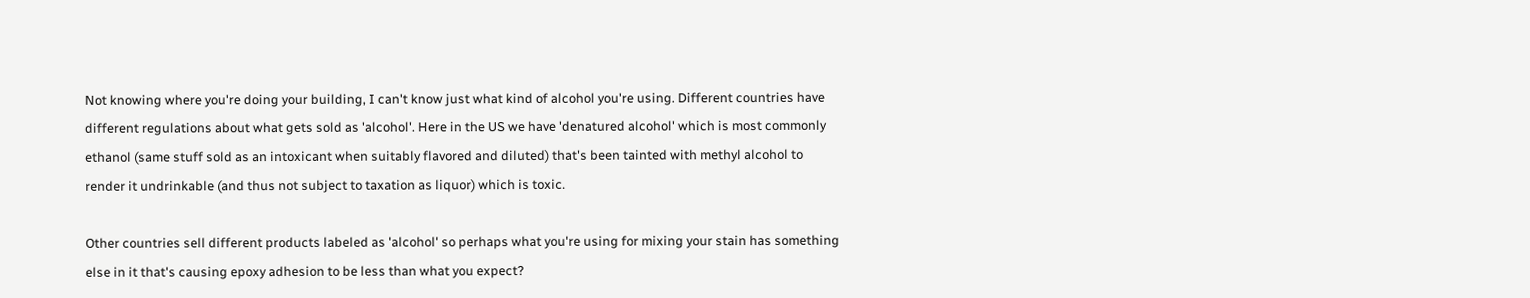Not knowing where you're doing your building, I can't know just what kind of alcohol you're using. Different countries have different regulations about what gets sold as 'alcohol'. Here in the US we have 'denatured alcohol' which is most commonly ethanol (same stuff sold as an intoxicant when suitably flavored and diluted) that's been tainted with methyl alcohol to render it undrinkable (and thus not subject to taxation as liquor) which is toxic.

Other countries sell different products labeled as 'alcohol' so perhaps what you're using for mixing your stain has something else in it that's causing epoxy adhesion to be less than what you expect?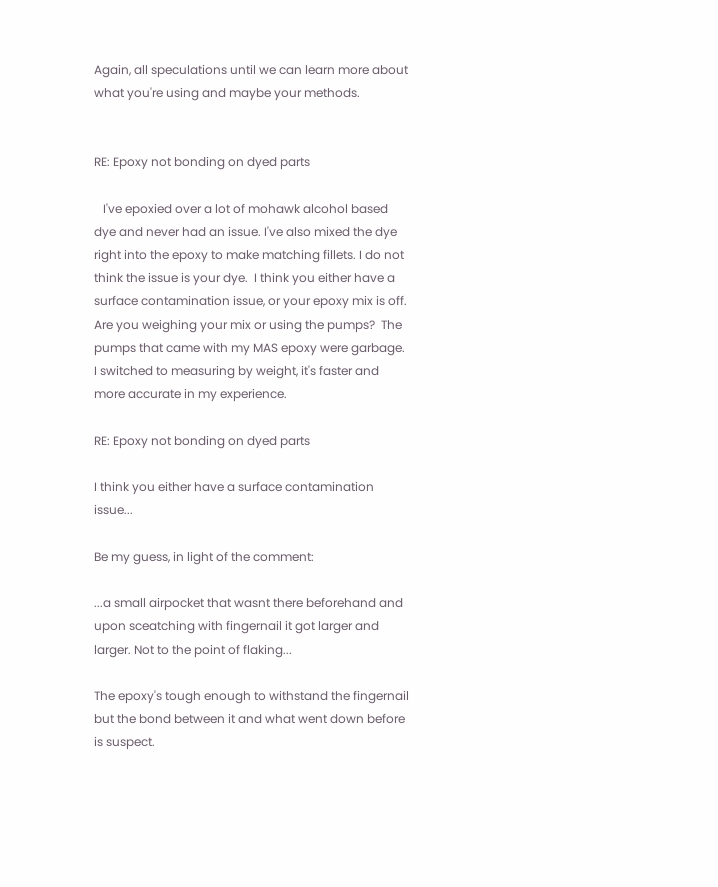Again, all speculations until we can learn more about what you're using and maybe your methods.


RE: Epoxy not bonding on dyed parts

   I've epoxied over a lot of mohawk alcohol based dye and never had an issue. I've also mixed the dye right into the epoxy to make matching fillets. I do not think the issue is your dye.  I think you either have a surface contamination issue, or your epoxy mix is off. Are you weighing your mix or using the pumps?  The pumps that came with my MAS epoxy were garbage. I switched to measuring by weight, it's faster and more accurate in my experience.

RE: Epoxy not bonding on dyed parts

I think you either have a surface contamination issue...

Be my guess, in light of the comment:

...a small airpocket that wasnt there beforehand and upon sceatching with fingernail it got larger and larger. Not to the point of flaking...

The epoxy's tough enough to withstand the fingernail but the bond between it and what went down before is suspect.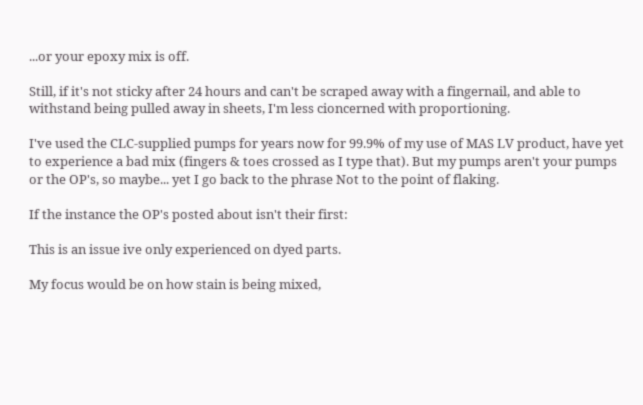...or your epoxy mix is off.

Still, if it's not sticky after 24 hours and can't be scraped away with a fingernail, and able to withstand being pulled away in sheets, I'm less cioncerned with proportioning.

I've used the CLC-supplied pumps for years now for 99.9% of my use of MAS LV product, have yet to experience a bad mix (fingers & toes crossed as I type that). But my pumps aren't your pumps or the OP's, so maybe... yet I go back to the phrase Not to the point of flaking.

If the instance the OP's posted about isn't their first:

This is an issue ive only experienced on dyed parts.

My focus would be on how stain is being mixed,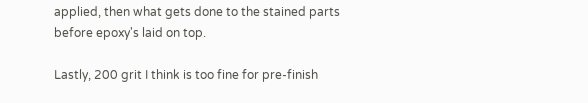applied, then what gets done to the stained parts before epoxy's laid on top.

Lastly, 200 grit I think is too fine for pre-finish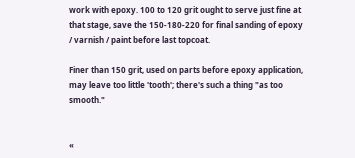work with epoxy. 100 to 120 grit ought to serve just fine at that stage, save the 150-180-220 for final sanding of epoxy / varnish / paint before last topcoat.

Finer than 150 grit, used on parts before epoxy application, may leave too little 'tooth'; there's such a thing "as too smooth."


«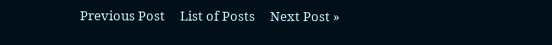Previous Post     List of Posts     Next Post »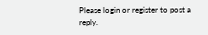Please login or register to post a reply.